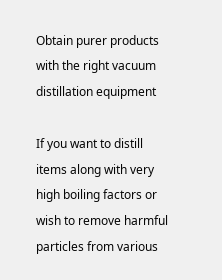Obtain purer products with the right vacuum distillation equipment

If you want to distill items along with very high boiling factors or wish to remove harmful particles from various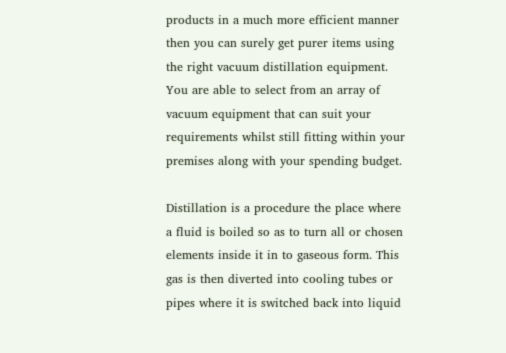products in a much more efficient manner then you can surely get purer items using the right vacuum distillation equipment. You are able to select from an array of vacuum equipment that can suit your requirements whilst still fitting within your premises along with your spending budget.

Distillation is a procedure the place where a fluid is boiled so as to turn all or chosen elements inside it in to gaseous form. This gas is then diverted into cooling tubes or pipes where it is switched back into liquid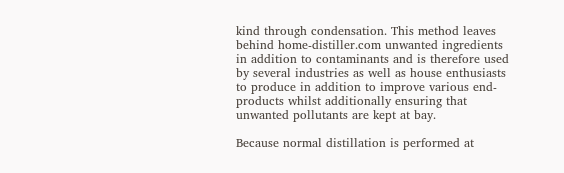kind through condensation. This method leaves behind home-distiller.com unwanted ingredients in addition to contaminants and is therefore used by several industries as well as house enthusiasts to produce in addition to improve various end-products whilst additionally ensuring that unwanted pollutants are kept at bay.

Because normal distillation is performed at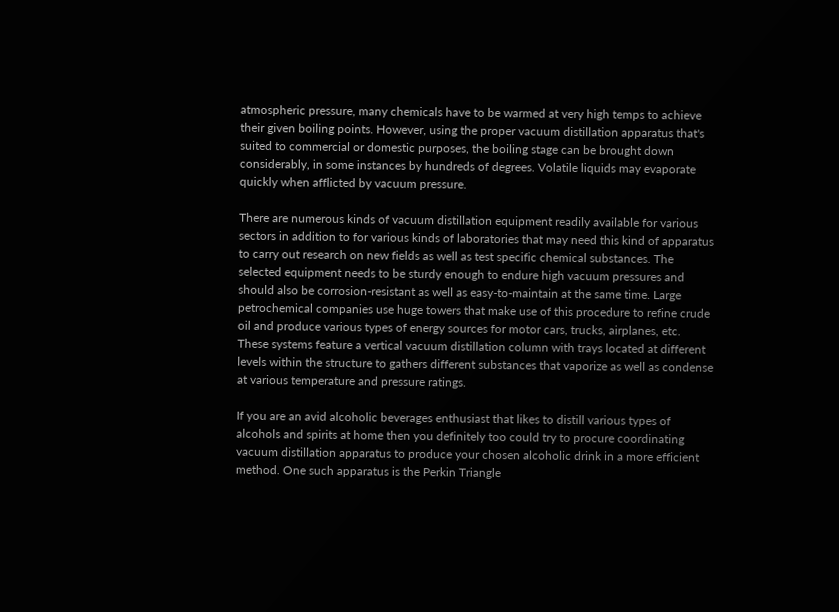atmospheric pressure, many chemicals have to be warmed at very high temps to achieve their given boiling points. However, using the proper vacuum distillation apparatus that's suited to commercial or domestic purposes, the boiling stage can be brought down considerably, in some instances by hundreds of degrees. Volatile liquids may evaporate quickly when afflicted by vacuum pressure.

There are numerous kinds of vacuum distillation equipment readily available for various sectors in addition to for various kinds of laboratories that may need this kind of apparatus to carry out research on new fields as well as test specific chemical substances. The selected equipment needs to be sturdy enough to endure high vacuum pressures and should also be corrosion-resistant as well as easy-to-maintain at the same time. Large petrochemical companies use huge towers that make use of this procedure to refine crude oil and produce various types of energy sources for motor cars, trucks, airplanes, etc. These systems feature a vertical vacuum distillation column with trays located at different levels within the structure to gathers different substances that vaporize as well as condense at various temperature and pressure ratings.

If you are an avid alcoholic beverages enthusiast that likes to distill various types of alcohols and spirits at home then you definitely too could try to procure coordinating vacuum distillation apparatus to produce your chosen alcoholic drink in a more efficient method. One such apparatus is the Perkin Triangle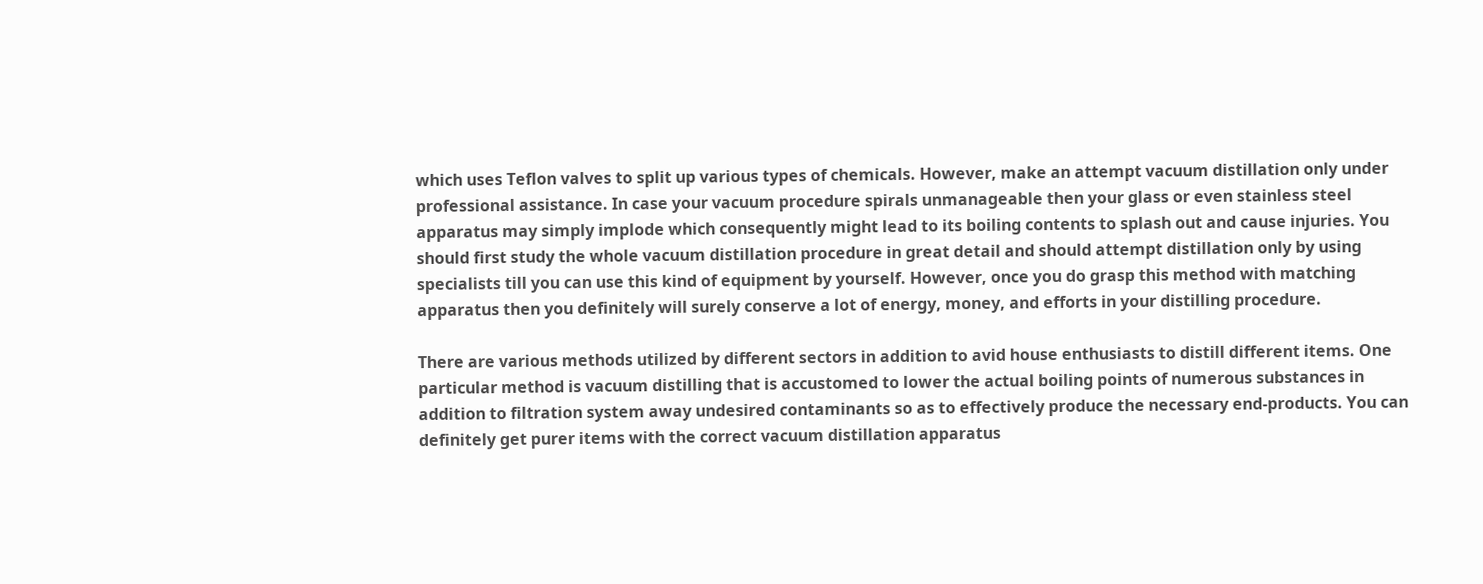which uses Teflon valves to split up various types of chemicals. However, make an attempt vacuum distillation only under professional assistance. In case your vacuum procedure spirals unmanageable then your glass or even stainless steel apparatus may simply implode which consequently might lead to its boiling contents to splash out and cause injuries. You should first study the whole vacuum distillation procedure in great detail and should attempt distillation only by using specialists till you can use this kind of equipment by yourself. However, once you do grasp this method with matching apparatus then you definitely will surely conserve a lot of energy, money, and efforts in your distilling procedure.

There are various methods utilized by different sectors in addition to avid house enthusiasts to distill different items. One particular method is vacuum distilling that is accustomed to lower the actual boiling points of numerous substances in addition to filtration system away undesired contaminants so as to effectively produce the necessary end-products. You can definitely get purer items with the correct vacuum distillation apparatus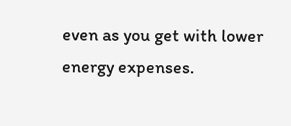even as you get with lower energy expenses.